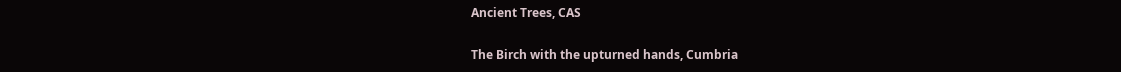Ancient Trees, CAS

The Birch with the upturned hands, Cumbria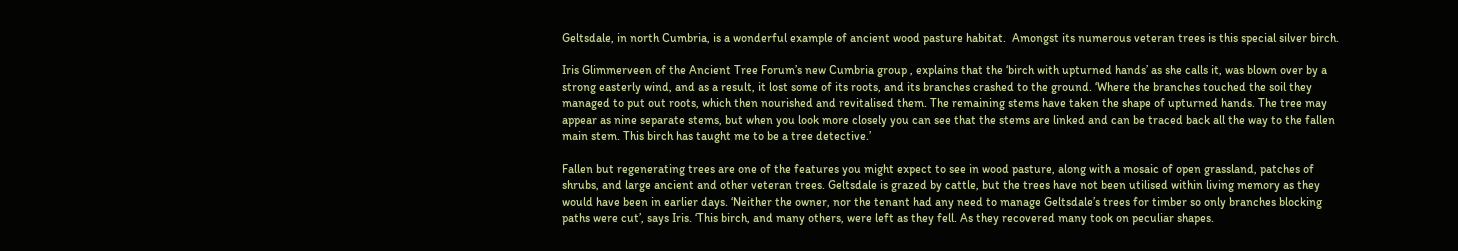Geltsdale, in north Cumbria, is a wonderful example of ancient wood pasture habitat.  Amongst its numerous veteran trees is this special silver birch.

Iris Glimmerveen of the Ancient Tree Forum’s new Cumbria group , explains that the ‘birch with upturned hands’ as she calls it, was blown over by a strong easterly wind, and as a result, it lost some of its roots, and its branches crashed to the ground. ‘Where the branches touched the soil they managed to put out roots, which then nourished and revitalised them. The remaining stems have taken the shape of upturned hands. The tree may appear as nine separate stems, but when you look more closely you can see that the stems are linked and can be traced back all the way to the fallen main stem. This birch has taught me to be a tree detective.’

Fallen but regenerating trees are one of the features you might expect to see in wood pasture, along with a mosaic of open grassland, patches of shrubs, and large ancient and other veteran trees. Geltsdale is grazed by cattle, but the trees have not been utilised within living memory as they would have been in earlier days. ‘Neither the owner, nor the tenant had any need to manage Geltsdale’s trees for timber so only branches blocking paths were cut’, says Iris. ‘This birch, and many others, were left as they fell. As they recovered many took on peculiar shapes.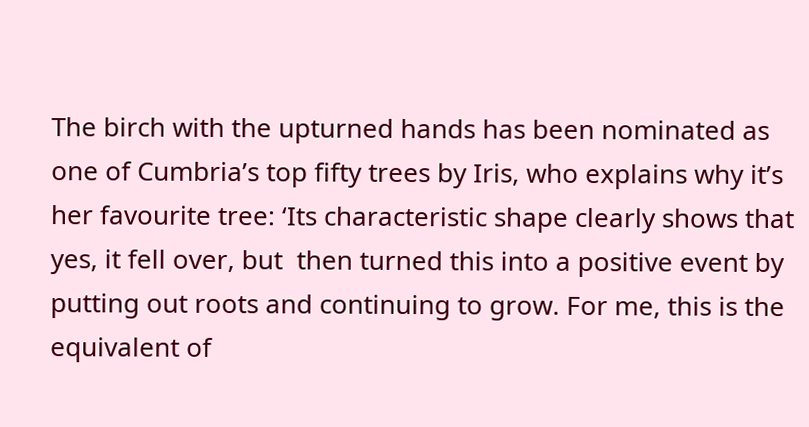The birch with the upturned hands has been nominated as one of Cumbria’s top fifty trees by Iris, who explains why it’s her favourite tree: ‘Its characteristic shape clearly shows that yes, it fell over, but  then turned this into a positive event by putting out roots and continuing to grow. For me, this is the equivalent of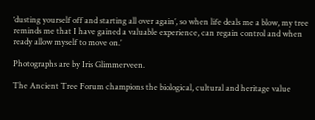‘dusting yourself off and starting all over again’, so when life deals me a blow, my tree reminds me that I have gained a valuable experience, can regain control and when ready allow myself to move on.’

Photographs are by Iris Glimmerveen.

The Ancient Tree Forum champions the biological, cultural and heritage value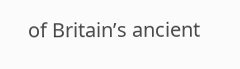of Britain’s ancient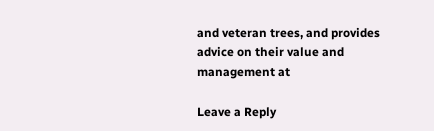and veteran trees, and provides advice on their value and management at

Leave a Reply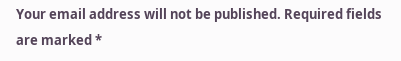Your email address will not be published. Required fields are marked *